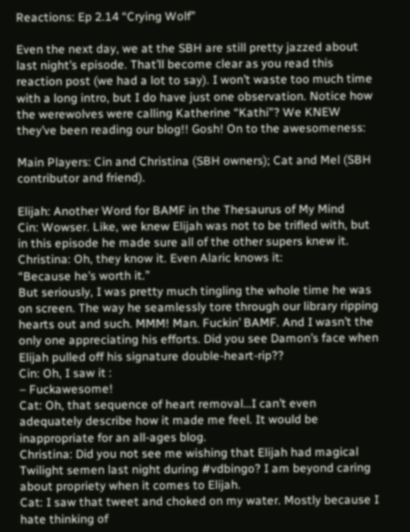Reactions: Ep 2.14 “Crying Wolf”

Even the next day, we at the SBH are still pretty jazzed about last night’s episode. That’ll become clear as you read this reaction post (we had a lot to say). I won’t waste too much time with a long intro, but I do have just one observation. Notice how the werewolves were calling Katherine “Kathi”? We KNEW they’ve been reading our blog!! Gosh! On to the awesomeness:

Main Players: Cin and Christina (SBH owners); Cat and Mel (SBH contributor and friend).

Elijah: Another Word for BAMF in the Thesaurus of My Mind
Cin: Wowser. Like, we knew Elijah was not to be trifled with, but in this episode he made sure all of the other supers knew it.
Christina: Oh, they know it. Even Alaric knows it:
“Because he’s worth it.”
But seriously, I was pretty much tingling the whole time he was on screen. The way he seamlessly tore through our library ripping hearts out and such. MMM! Man. Fuckin’ BAMF. And I wasn’t the only one appreciating his efforts. Did you see Damon’s face when Elijah pulled off his signature double-heart-rip??
Cin: Oh, I saw it :
– Fuckawesome!
Cat: Oh, that sequence of heart removal…I can’t even adequately describe how it made me feel. It would be inappropriate for an all-ages blog.
Christina: Did you not see me wishing that Elijah had magical Twilight semen last night during #vdbingo? I am beyond caring about propriety when it comes to Elijah.
Cat: I saw that tweet and choked on my water. Mostly because I hate thinking of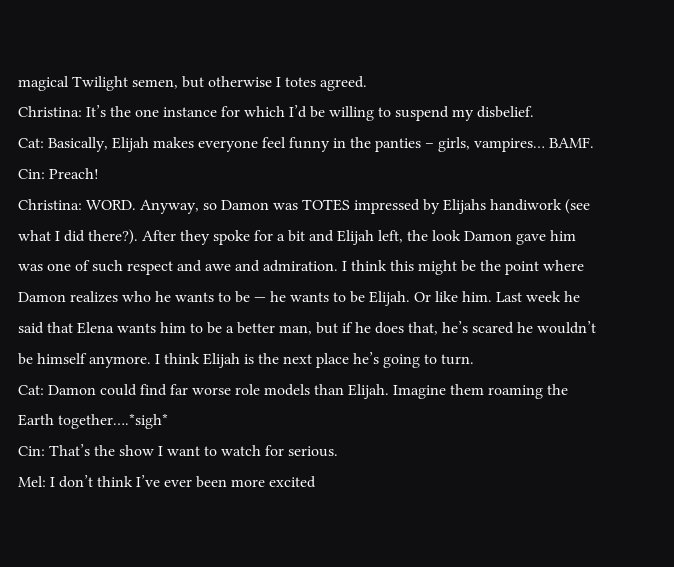magical Twilight semen, but otherwise I totes agreed.
Christina: It’s the one instance for which I’d be willing to suspend my disbelief.
Cat: Basically, Elijah makes everyone feel funny in the panties – girls, vampires… BAMF.
Cin: Preach!
Christina: WORD. Anyway, so Damon was TOTES impressed by Elijahs handiwork (see what I did there?). After they spoke for a bit and Elijah left, the look Damon gave him was one of such respect and awe and admiration. I think this might be the point where Damon realizes who he wants to be — he wants to be Elijah. Or like him. Last week he said that Elena wants him to be a better man, but if he does that, he’s scared he wouldn’t be himself anymore. I think Elijah is the next place he’s going to turn.
Cat: Damon could find far worse role models than Elijah. Imagine them roaming the Earth together….*sigh*
Cin: That’s the show I want to watch for serious.
Mel: I don’t think I’ve ever been more excited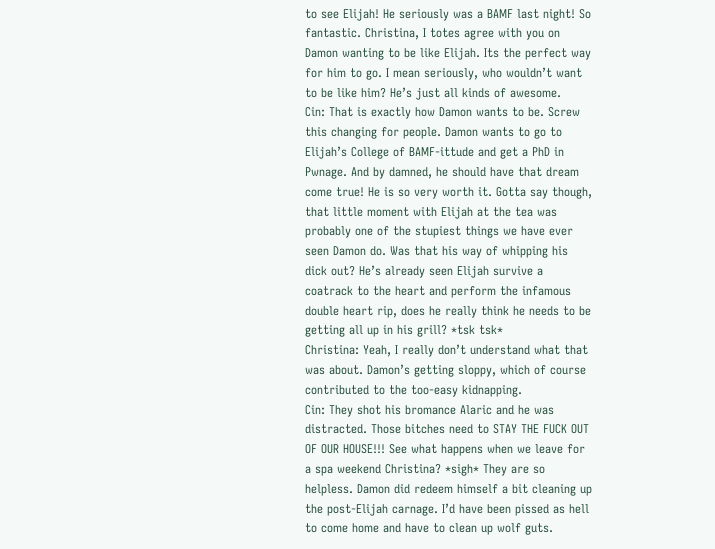to see Elijah! He seriously was a BAMF last night! So fantastic. Christina, I totes agree with you on Damon wanting to be like Elijah. Its the perfect way for him to go. I mean seriously, who wouldn’t want to be like him? He’s just all kinds of awesome.
Cin: That is exactly how Damon wants to be. Screw this changing for people. Damon wants to go to Elijah’s College of BAMF-ittude and get a PhD in Pwnage. And by damned, he should have that dream come true! He is so very worth it. Gotta say though, that little moment with Elijah at the tea was probably one of the stupiest things we have ever seen Damon do. Was that his way of whipping his dick out? He’s already seen Elijah survive a coatrack to the heart and perform the infamous double heart rip, does he really think he needs to be getting all up in his grill? *tsk tsk*
Christina: Yeah, I really don’t understand what that was about. Damon’s getting sloppy, which of course contributed to the too-easy kidnapping.
Cin: They shot his bromance Alaric and he was distracted. Those bitches need to STAY THE FUCK OUT OF OUR HOUSE!!! See what happens when we leave for a spa weekend Christina? *sigh* They are so helpless. Damon did redeem himself a bit cleaning up the post-Elijah carnage. I’d have been pissed as hell to come home and have to clean up wolf guts.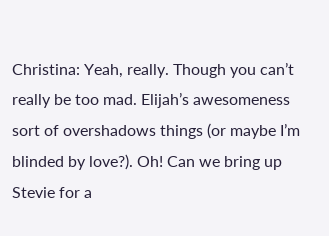Christina: Yeah, really. Though you can’t really be too mad. Elijah’s awesomeness sort of overshadows things (or maybe I’m blinded by love?). Oh! Can we bring up Stevie for a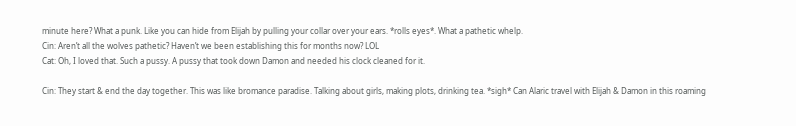minute here? What a punk. Like you can hide from Elijah by pulling your collar over your ears. *rolls eyes*. What a pathetic whelp.
Cin: Aren’t all the wolves pathetic? Haven’t we been establishing this for months now? LOL
Cat: Oh, I loved that. Such a pussy. A pussy that took down Damon and needed his clock cleaned for it.

Cin: They start & end the day together. This was like bromance paradise. Talking about girls, making plots, drinking tea. *sigh* Can Alaric travel with Elijah & Damon in this roaming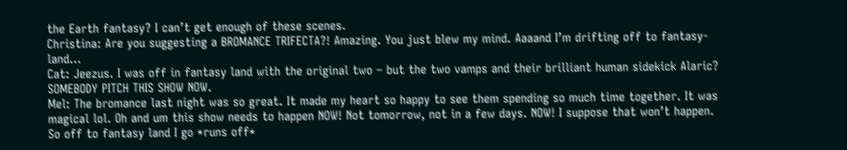the Earth fantasy? I can’t get enough of these scenes.
Christina: Are you suggesting a BROMANCE TRIFECTA?! Amazing. You just blew my mind. Aaaand I’m drifting off to fantasy-land…
Cat: Jeezus. I was off in fantasy land with the original two – but the two vamps and their brilliant human sidekick Alaric? SOMEBODY PITCH THIS SHOW NOW.
Mel: The bromance last night was so great. It made my heart so happy to see them spending so much time together. It was magical lol. Oh and um this show needs to happen NOW! Not tomorrow, not in a few days. NOW! I suppose that won’t happen. So off to fantasy land I go *runs off*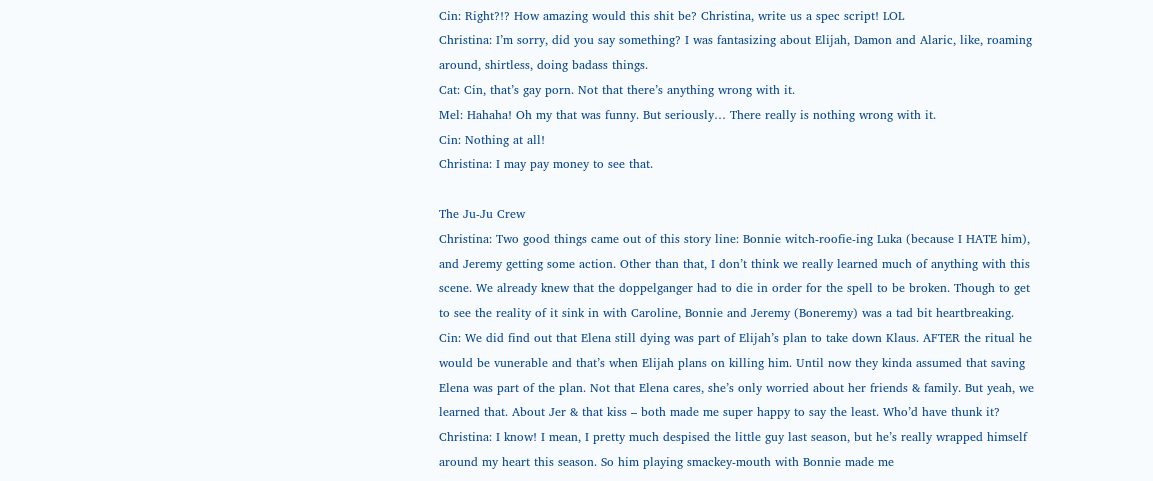Cin: Right?!? How amazing would this shit be? Christina, write us a spec script! LOL
Christina: I’m sorry, did you say something? I was fantasizing about Elijah, Damon and Alaric, like, roaming around, shirtless, doing badass things.
Cat: Cin, that’s gay porn. Not that there’s anything wrong with it.
Mel: Hahaha! Oh my that was funny. But seriously… There really is nothing wrong with it.
Cin: Nothing at all!
Christina: I may pay money to see that.

The Ju-Ju Crew
Christina: Two good things came out of this story line: Bonnie witch-roofie-ing Luka (because I HATE him), and Jeremy getting some action. Other than that, I don’t think we really learned much of anything with this scene. We already knew that the doppelganger had to die in order for the spell to be broken. Though to get to see the reality of it sink in with Caroline, Bonnie and Jeremy (Boneremy) was a tad bit heartbreaking.
Cin: We did find out that Elena still dying was part of Elijah’s plan to take down Klaus. AFTER the ritual he would be vunerable and that’s when Elijah plans on killing him. Until now they kinda assumed that saving Elena was part of the plan. Not that Elena cares, she’s only worried about her friends & family. But yeah, we learned that. About Jer & that kiss – both made me super happy to say the least. Who’d have thunk it?
Christina: I know! I mean, I pretty much despised the little guy last season, but he’s really wrapped himself around my heart this season. So him playing smackey-mouth with Bonnie made me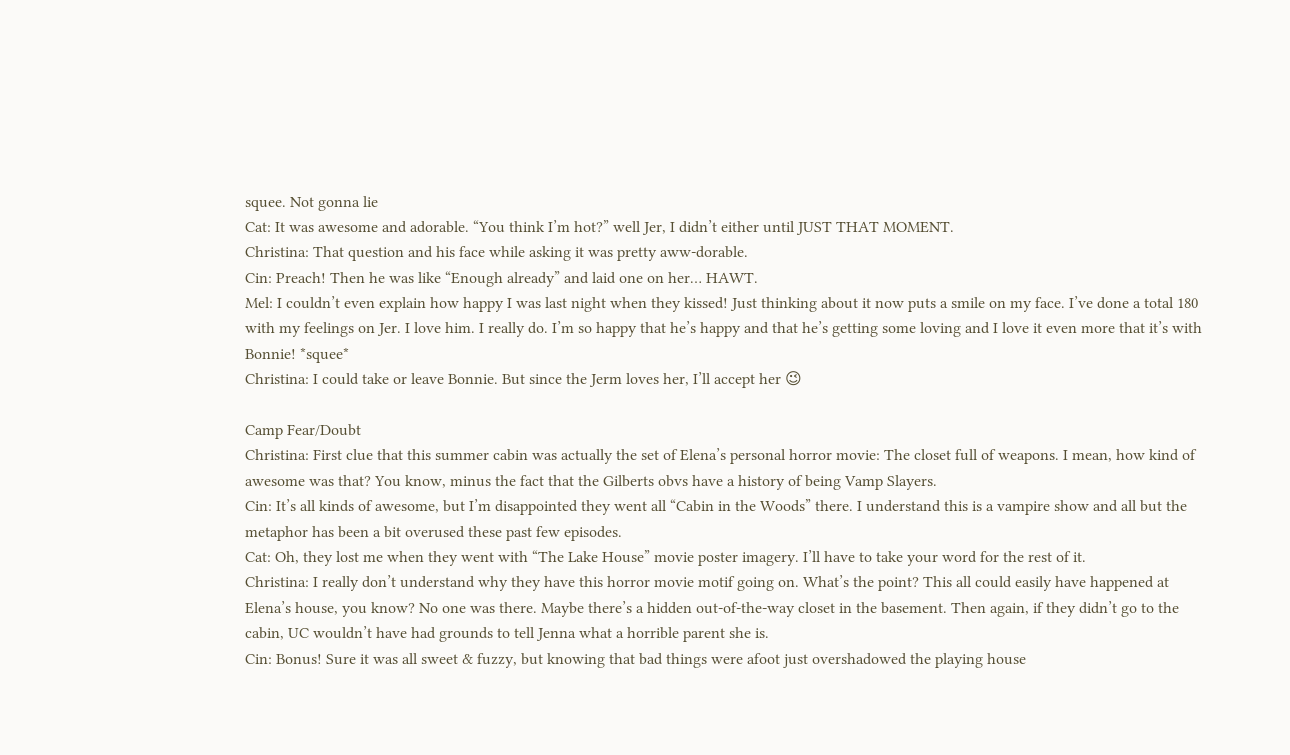squee. Not gonna lie
Cat: It was awesome and adorable. “You think I’m hot?” well Jer, I didn’t either until JUST THAT MOMENT.
Christina: That question and his face while asking it was pretty aww-dorable.
Cin: Preach! Then he was like “Enough already” and laid one on her… HAWT.
Mel: I couldn’t even explain how happy I was last night when they kissed! Just thinking about it now puts a smile on my face. I’ve done a total 180 with my feelings on Jer. I love him. I really do. I’m so happy that he’s happy and that he’s getting some loving and I love it even more that it’s with Bonnie! *squee*
Christina: I could take or leave Bonnie. But since the Jerm loves her, I’ll accept her 😉

Camp Fear/Doubt
Christina: First clue that this summer cabin was actually the set of Elena’s personal horror movie: The closet full of weapons. I mean, how kind of awesome was that? You know, minus the fact that the Gilberts obvs have a history of being Vamp Slayers.
Cin: It’s all kinds of awesome, but I’m disappointed they went all “Cabin in the Woods” there. I understand this is a vampire show and all but the metaphor has been a bit overused these past few episodes.
Cat: Oh, they lost me when they went with “The Lake House” movie poster imagery. I’ll have to take your word for the rest of it.
Christina: I really don’t understand why they have this horror movie motif going on. What’s the point? This all could easily have happened at Elena’s house, you know? No one was there. Maybe there’s a hidden out-of-the-way closet in the basement. Then again, if they didn’t go to the cabin, UC wouldn’t have had grounds to tell Jenna what a horrible parent she is.
Cin: Bonus! Sure it was all sweet & fuzzy, but knowing that bad things were afoot just overshadowed the playing house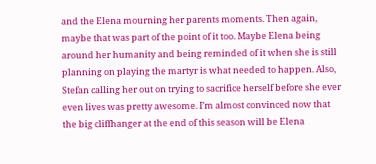and the Elena mourning her parents moments. Then again, maybe that was part of the point of it too. Maybe Elena being around her humanity and being reminded of it when she is still planning on playing the martyr is what needed to happen. Also, Stefan calling her out on trying to sacrifice herself before she ever even lives was pretty awesome. I’m almost convinced now that the big cliffhanger at the end of this season will be Elena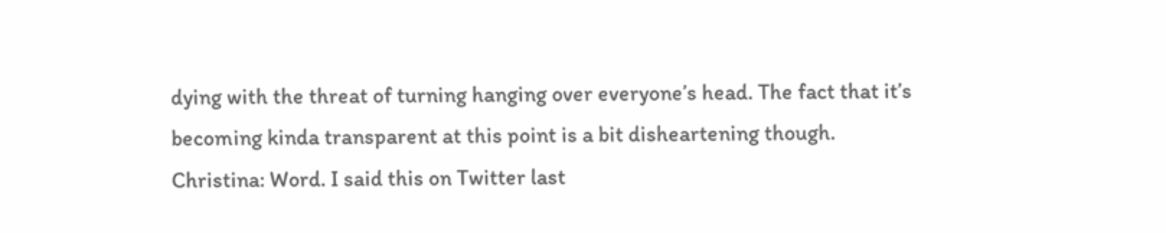dying with the threat of turning hanging over everyone’s head. The fact that it’s becoming kinda transparent at this point is a bit disheartening though.
Christina: Word. I said this on Twitter last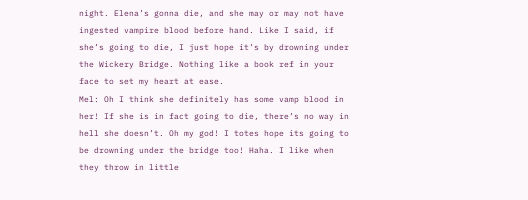night. Elena’s gonna die, and she may or may not have ingested vampire blood before hand. Like I said, if she’s going to die, I just hope it’s by drowning under the Wickery Bridge. Nothing like a book ref in your face to set my heart at ease.
Mel: Oh I think she definitely has some vamp blood in her! If she is in fact going to die, there’s no way in hell she doesn’t. Oh my god! I totes hope its going to be drowning under the bridge too! Haha. I like when they throw in little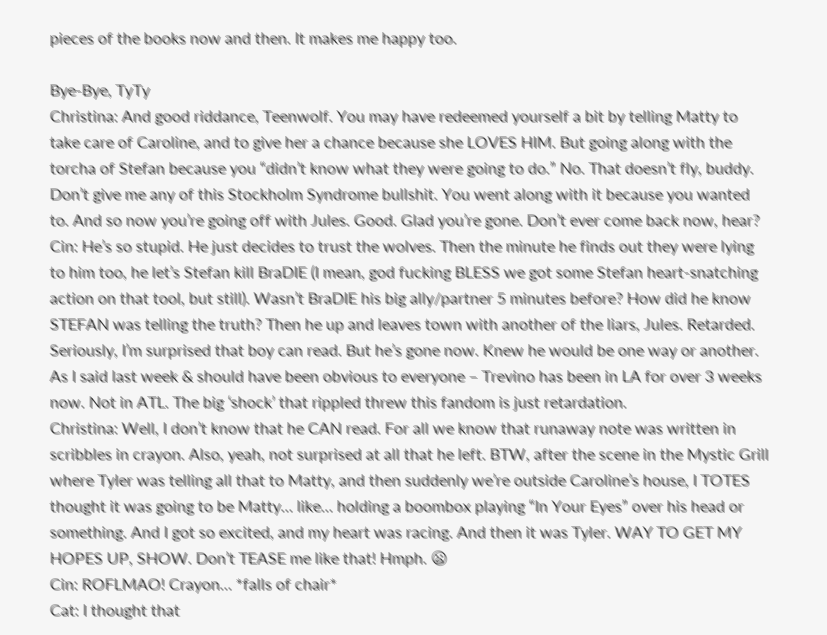pieces of the books now and then. It makes me happy too.

Bye-Bye, TyTy
Christina: And good riddance, Teenwolf. You may have redeemed yourself a bit by telling Matty to take care of Caroline, and to give her a chance because she LOVES HIM. But going along with the torcha of Stefan because you “didn’t know what they were going to do.” No. That doesn’t fly, buddy. Don’t give me any of this Stockholm Syndrome bullshit. You went along with it because you wanted to. And so now you’re going off with Jules. Good. Glad you’re gone. Don’t ever come back now, hear?
Cin: He’s so stupid. He just decides to trust the wolves. Then the minute he finds out they were lying to him too, he let’s Stefan kill BraDIE (I mean, god fucking BLESS we got some Stefan heart-snatching action on that tool, but still). Wasn’t BraDIE his big ally/partner 5 minutes before? How did he know STEFAN was telling the truth? Then he up and leaves town with another of the liars, Jules. Retarded. Seriously, I’m surprised that boy can read. But he’s gone now. Knew he would be one way or another. As I said last week & should have been obvious to everyone – Trevino has been in LA for over 3 weeks now. Not in ATL. The big ‘shock’ that rippled threw this fandom is just retardation.
Christina: Well, I don’t know that he CAN read. For all we know that runaway note was written in scribbles in crayon. Also, yeah, not surprised at all that he left. BTW, after the scene in the Mystic Grill where Tyler was telling all that to Matty, and then suddenly we’re outside Caroline’s house, I TOTES thought it was going to be Matty… like… holding a boombox playing “In Your Eyes” over his head or something. And I got so excited, and my heart was racing. And then it was Tyler. WAY TO GET MY HOPES UP, SHOW. Don’t TEASE me like that! Hmph. 😦
Cin: ROFLMAO! Crayon… *falls of chair*
Cat: I thought that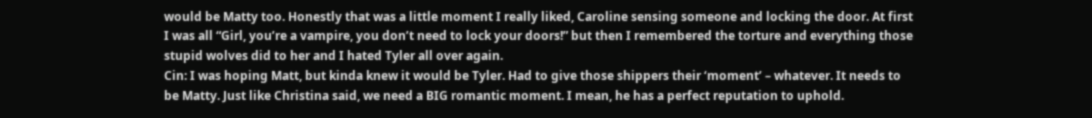would be Matty too. Honestly that was a little moment I really liked, Caroline sensing someone and locking the door. At first I was all “Girl, you’re a vampire, you don’t need to lock your doors!” but then I remembered the torture and everything those stupid wolves did to her and I hated Tyler all over again.
Cin: I was hoping Matt, but kinda knew it would be Tyler. Had to give those shippers their ‘moment’ – whatever. It needs to be Matty. Just like Christina said, we need a BIG romantic moment. I mean, he has a perfect reputation to uphold.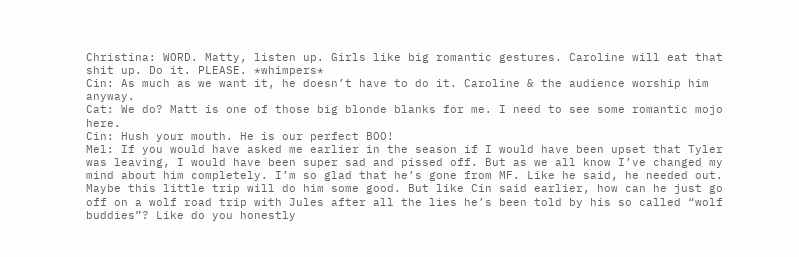Christina: WORD. Matty, listen up. Girls like big romantic gestures. Caroline will eat that shit up. Do it. PLEASE. *whimpers*
Cin: As much as we want it, he doesn’t have to do it. Caroline & the audience worship him anyway.
Cat: We do? Matt is one of those big blonde blanks for me. I need to see some romantic mojo here.
Cin: Hush your mouth. He is our perfect BOO!
Mel: If you would have asked me earlier in the season if I would have been upset that Tyler was leaving, I would have been super sad and pissed off. But as we all know I’ve changed my mind about him completely. I’m so glad that he’s gone from MF. Like he said, he needed out. Maybe this little trip will do him some good. But like Cin said earlier, how can he just go off on a wolf road trip with Jules after all the lies he’s been told by his so called “wolf buddies”? Like do you honestly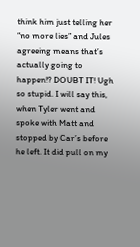think him just telling her “no more lies” and Jules agreeing means that’s actually going to happen!? DOUBT IT! Ugh so stupid. I will say this, when Tyler went and spoke with Matt and stopped by Car’s before he left. It did pull on my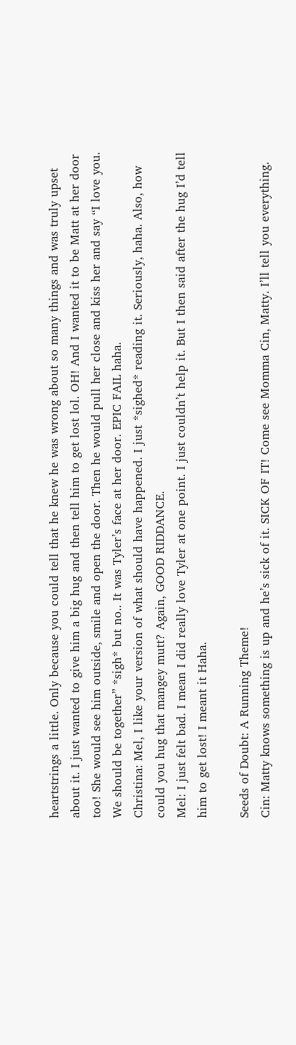heartstrings a little. Only because you could tell that he knew he was wrong about so many things and was truly upset about it. I just wanted to give him a big hug and then tell him to get lost lol. OH! And I wanted it to be Matt at her door too! She would see him outside, smile and open the door. Then he would pull her close and kiss her and say “I love you. We should be together” *sigh* but no.. It was Tyler’s face at her door. EPIC FAIL haha.
Christina: Mel, I like your version of what should have happened. I just *sighed* reading it. Seriously, haha. Also, how could you hug that mangey mutt? Again, GOOD RIDDANCE.
Mel: I just felt bad. I mean I did really love Tyler at one point. I just couldn’t help it. But I then said after the hug I’d tell him to get lost! I meant it Haha.

Seeds of Doubt: A Running Theme!
Cin: Matty knows something is up and he’s sick of it. SICK OF IT! Come see Momma Cin, Matty. I’ll tell you everything.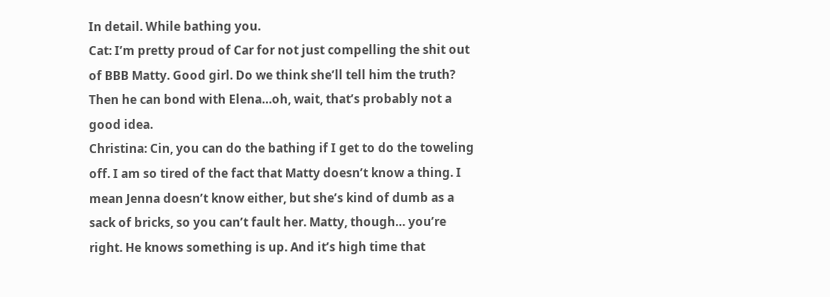In detail. While bathing you.
Cat: I’m pretty proud of Car for not just compelling the shit out of BBB Matty. Good girl. Do we think she’ll tell him the truth? Then he can bond with Elena…oh, wait, that’s probably not a good idea.
Christina: Cin, you can do the bathing if I get to do the toweling off. I am so tired of the fact that Matty doesn’t know a thing. I mean Jenna doesn’t know either, but she’s kind of dumb as a sack of bricks, so you can’t fault her. Matty, though… you’re right. He knows something is up. And it’s high time that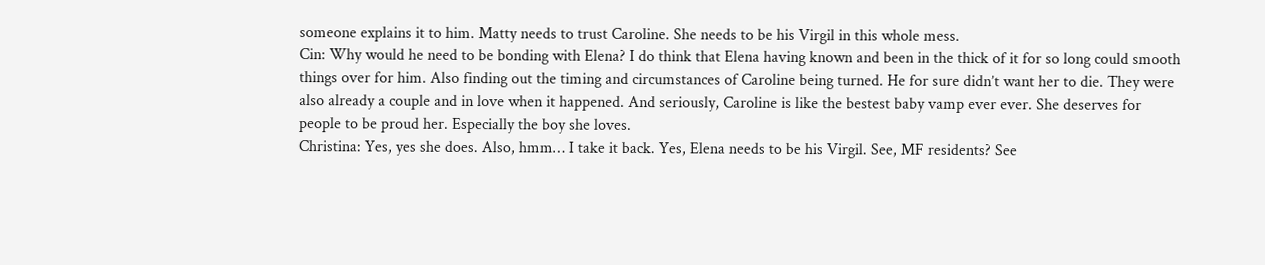someone explains it to him. Matty needs to trust Caroline. She needs to be his Virgil in this whole mess.
Cin: Why would he need to be bonding with Elena? I do think that Elena having known and been in the thick of it for so long could smooth things over for him. Also finding out the timing and circumstances of Caroline being turned. He for sure didn’t want her to die. They were also already a couple and in love when it happened. And seriously, Caroline is like the bestest baby vamp ever ever. She deserves for people to be proud her. Especially the boy she loves.
Christina: Yes, yes she does. Also, hmm… I take it back. Yes, Elena needs to be his Virgil. See, MF residents? See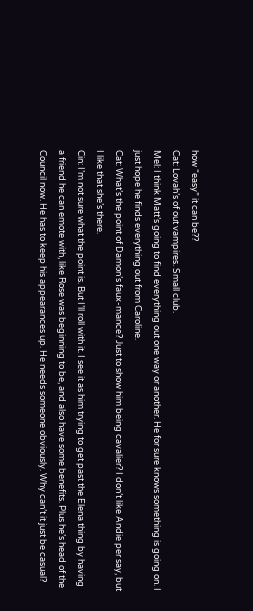how “easy” it can be??
Cat: Lovah’s of out vampires. Small club.
Mel: I think Matt’s going to find everything out one way or another. He for sure knows something is going on. I just hope he finds everything out from Caroline.
Cat: What’s the point of Damon’s faux-mance? Just to show him being cavalier? I don’t like Andie per say, but I like that she’s there.
Cin: I’m not sure what the point is. But I’ll roll with it. I see it as him trying to get past the Elena thing by having a friend he can emote with, like Rose was beginning to be, and also have some benefits. Plus he’s head of the Council now. He has to keep his appearances up. He needs someone obviously. Why can’t it just be casual?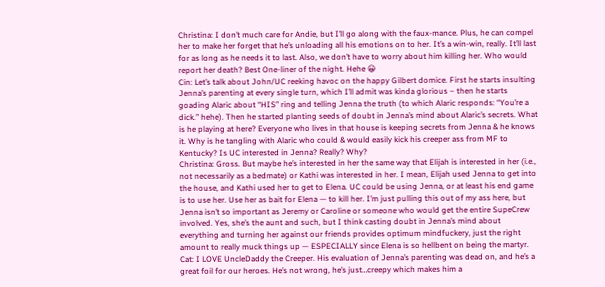Christina: I don’t much care for Andie, but I’ll go along with the faux-mance. Plus, he can compel her to make her forget that he’s unloading all his emotions on to her. It’s a win-win, really. It’ll last for as long as he needs it to last. Also, we don’t have to worry about him killing her. Who would report her death? Best One-liner of the night. Hehe 😀
Cin: Let’s talk about John/UC reeking havoc on the happy Gilbert domice. First he starts insulting Jenna’s parenting at every single turn, which I’ll admit was kinda glorious – then he starts goading Alaric about “HIS” ring and telling Jenna the truth (to which Alaric responds: “You’re a dick.” hehe). Then he started planting seeds of doubt in Jenna’s mind about Alaric’s secrets. What is he playing at here? Everyone who lives in that house is keeping secrets from Jenna & he knows it. Why is he tangling with Alaric who could & would easily kick his creeper ass from MF to Kentucky? Is UC interested in Jenna? Really? Why?
Christina: Gross. But maybe he’s interested in her the same way that Elijah is interested in her (i.e., not necessarily as a bedmate) or Kathi was interested in her. I mean, Elijah used Jenna to get into the house, and Kathi used her to get to Elena. UC could be using Jenna, or at least his end game is to use her. Use her as bait for Elena — to kill her. I’m just pulling this out of my ass here, but Jenna isn’t so important as Jeremy or Caroline or someone who would get the entire SupeCrew involved. Yes, she’s the aunt and such, but I think casting doubt in Jenna’s mind about everything and turning her against our friends provides optimum mindfuckery, just the right amount to really muck things up — ESPECIALLY since Elena is so hellbent on being the martyr.
Cat: I LOVE UncleDaddy the Creeper. His evaluation of Jenna’s parenting was dead on, and he’s a great foil for our heroes. He’s not wrong, he’s just…creepy which makes him a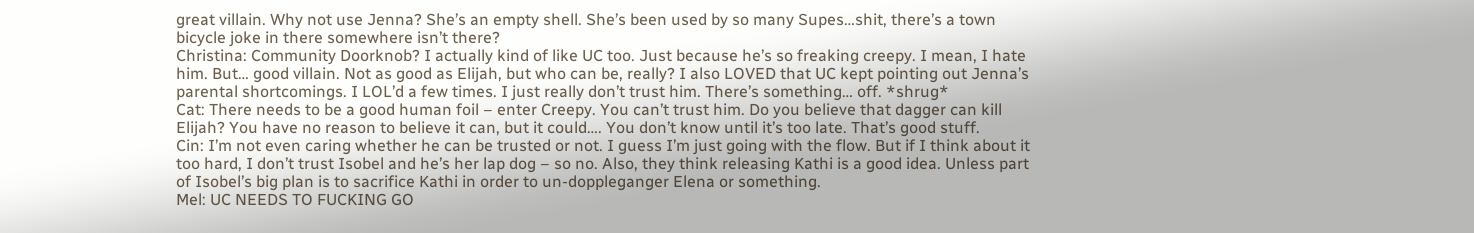great villain. Why not use Jenna? She’s an empty shell. She’s been used by so many Supes…shit, there’s a town bicycle joke in there somewhere isn’t there?
Christina: Community Doorknob? I actually kind of like UC too. Just because he’s so freaking creepy. I mean, I hate him. But… good villain. Not as good as Elijah, but who can be, really? I also LOVED that UC kept pointing out Jenna’s parental shortcomings. I LOL’d a few times. I just really don’t trust him. There’s something… off. *shrug*
Cat: There needs to be a good human foil – enter Creepy. You can’t trust him. Do you believe that dagger can kill Elijah? You have no reason to believe it can, but it could…. You don’t know until it’s too late. That’s good stuff.
Cin: I’m not even caring whether he can be trusted or not. I guess I’m just going with the flow. But if I think about it too hard, I don’t trust Isobel and he’s her lap dog – so no. Also, they think releasing Kathi is a good idea. Unless part of Isobel’s big plan is to sacrifice Kathi in order to un-doppleganger Elena or something.
Mel: UC NEEDS TO FUCKING GO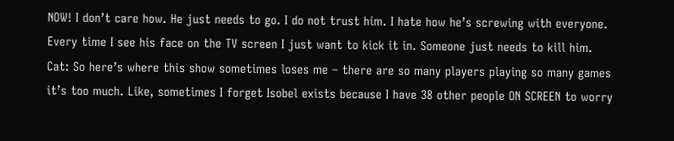NOW! I don’t care how. He just needs to go. I do not trust him. I hate how he’s screwing with everyone. Every time I see his face on the TV screen I just want to kick it in. Someone just needs to kill him.
Cat: So here’s where this show sometimes loses me – there are so many players playing so many games it’s too much. Like, sometimes I forget Isobel exists because I have 38 other people ON SCREEN to worry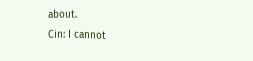about.
Cin: I cannot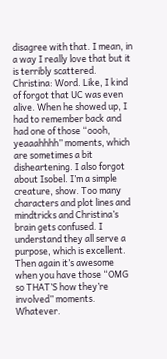disagree with that. I mean, in a way I really love that but it is terribly scattered.
Christina: Word. Like, I kind of forgot that UC was even alive. When he showed up, I had to remember back and had one of those “oooh, yeaaahhhh” moments, which are sometimes a bit disheartening. I also forgot about Isobel. I’m a simple creature, show. Too many characters and plot lines and mindtricks and Christina’s brain gets confused. I understand they all serve a purpose, which is excellent. Then again it’s awesome when you have those “OMG so THAT’S how they’re involved” moments. Whatever.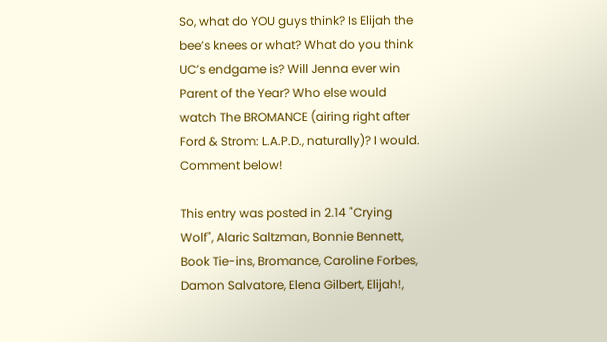So, what do YOU guys think? Is Elijah the bee’s knees or what? What do you think UC’s endgame is? Will Jenna ever win Parent of the Year? Who else would watch The BROMANCE (airing right after Ford & Strom: L.A.P.D., naturally)? I would. Comment below!

This entry was posted in 2.14 "Crying Wolf", Alaric Saltzman, Bonnie Bennett, Book Tie-ins, Bromance, Caroline Forbes, Damon Salvatore, Elena Gilbert, Elijah!,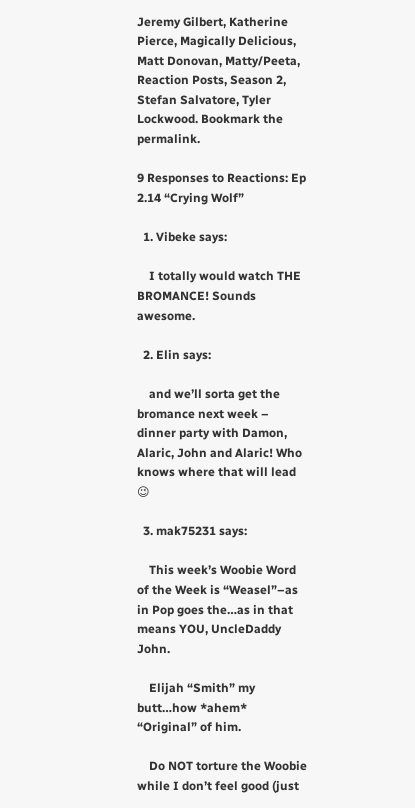Jeremy Gilbert, Katherine Pierce, Magically Delicious, Matt Donovan, Matty/Peeta, Reaction Posts, Season 2, Stefan Salvatore, Tyler Lockwood. Bookmark the permalink.

9 Responses to Reactions: Ep 2.14 “Crying Wolf”

  1. Vibeke says:

    I totally would watch THE BROMANCE! Sounds awesome.

  2. Elin says:

    and we’ll sorta get the bromance next week – dinner party with Damon, Alaric, John and Alaric! Who knows where that will lead 😉

  3. mak75231 says:

    This week’s Woobie Word of the Week is “Weasel”–as in Pop goes the…as in that means YOU, UncleDaddy John.

    Elijah “Smith” my butt…how *ahem* “Original” of him.

    Do NOT torture the Woobie while I don’t feel good (just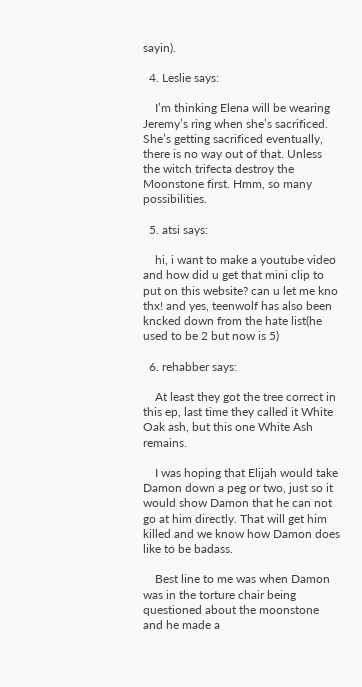sayin).

  4. Leslie says:

    I’m thinking Elena will be wearing Jeremy’s ring when she’s sacrificed. She’s getting sacrificed eventually, there is no way out of that. Unless the witch trifecta destroy the Moonstone first. Hmm, so many possibilities.

  5. atsi says:

    hi, i want to make a youtube video and how did u get that mini clip to put on this website? can u let me kno thx! and yes, teenwolf has also been kncked down from the hate list(he used to be 2 but now is 5)

  6. rehabber says:

    At least they got the tree correct in this ep, last time they called it White Oak ash, but this one White Ash remains.

    I was hoping that Elijah would take Damon down a peg or two, just so it would show Damon that he can not go at him directly. That will get him killed and we know how Damon does like to be badass.

    Best line to me was when Damon was in the torture chair being questioned about the moonstone and he made a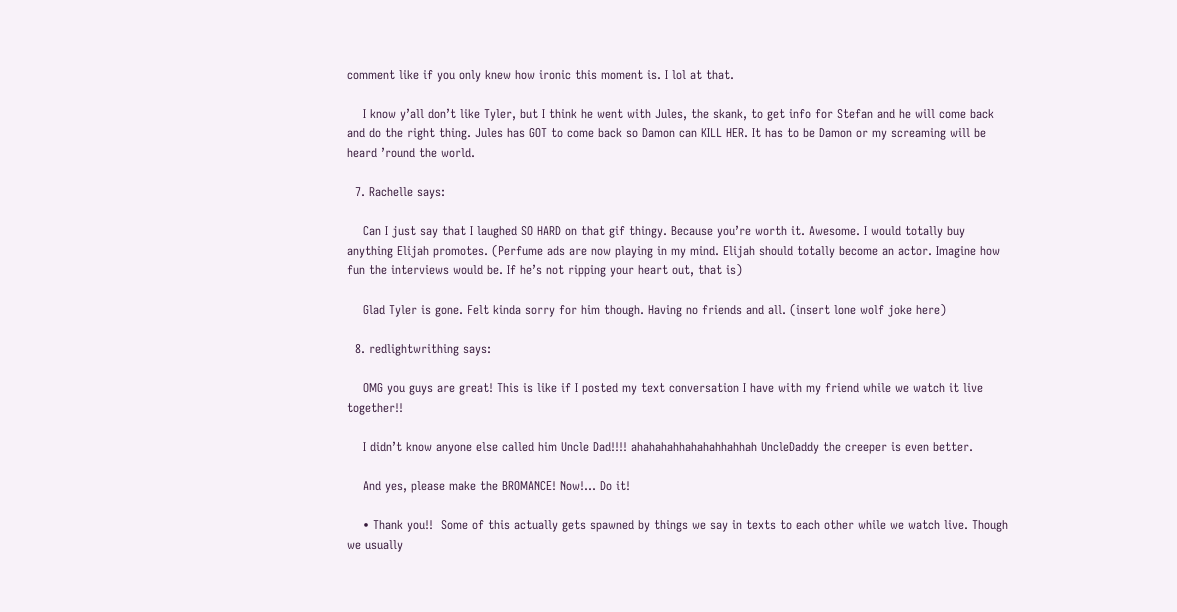comment like if you only knew how ironic this moment is. I lol at that.

    I know y’all don’t like Tyler, but I think he went with Jules, the skank, to get info for Stefan and he will come back and do the right thing. Jules has GOT to come back so Damon can KILL HER. It has to be Damon or my screaming will be heard ’round the world.

  7. Rachelle says:

    Can I just say that I laughed SO HARD on that gif thingy. Because you’re worth it. Awesome. I would totally buy anything Elijah promotes. (Perfume ads are now playing in my mind. Elijah should totally become an actor. Imagine how fun the interviews would be. If he’s not ripping your heart out, that is)

    Glad Tyler is gone. Felt kinda sorry for him though. Having no friends and all. (insert lone wolf joke here)

  8. redlightwrithing says:

    OMG you guys are great! This is like if I posted my text conversation I have with my friend while we watch it live together!!

    I didn’t know anyone else called him Uncle Dad!!!! ahahahahhahahahhahhah UncleDaddy the creeper is even better.

    And yes, please make the BROMANCE! Now!… Do it!

    • Thank you!!  Some of this actually gets spawned by things we say in texts to each other while we watch live. Though we usually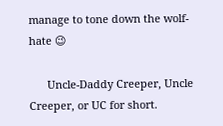manage to tone down the wolf-hate 😉

      Uncle-Daddy Creeper, Uncle Creeper, or UC for short.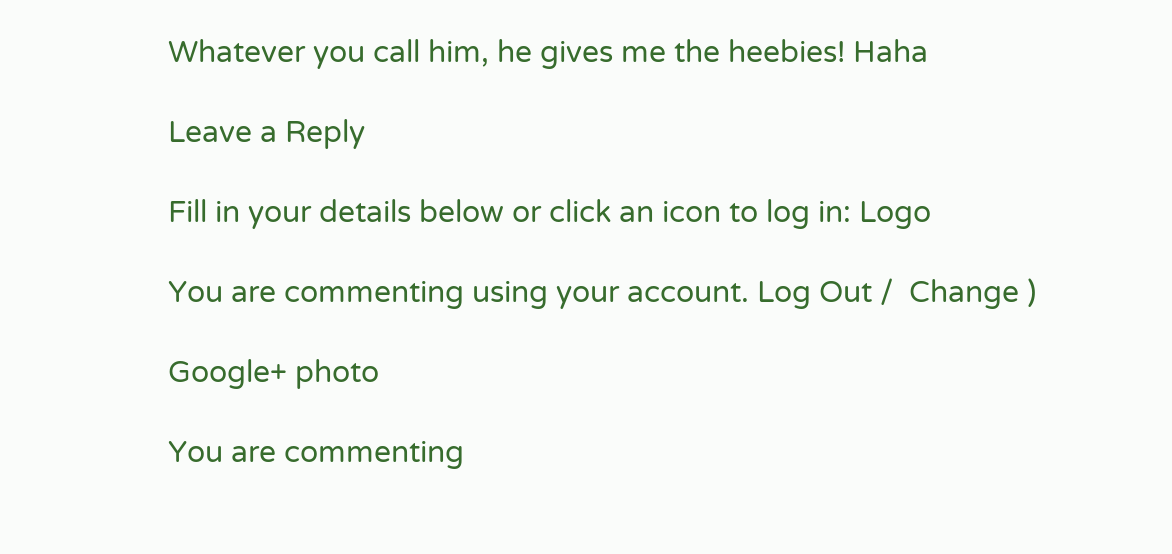Whatever you call him, he gives me the heebies! Haha

Leave a Reply

Fill in your details below or click an icon to log in: Logo

You are commenting using your account. Log Out /  Change )

Google+ photo

You are commenting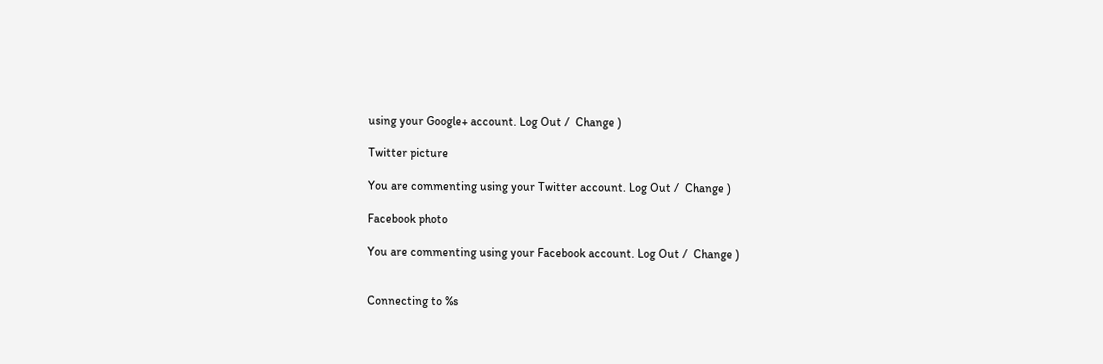using your Google+ account. Log Out /  Change )

Twitter picture

You are commenting using your Twitter account. Log Out /  Change )

Facebook photo

You are commenting using your Facebook account. Log Out /  Change )


Connecting to %s